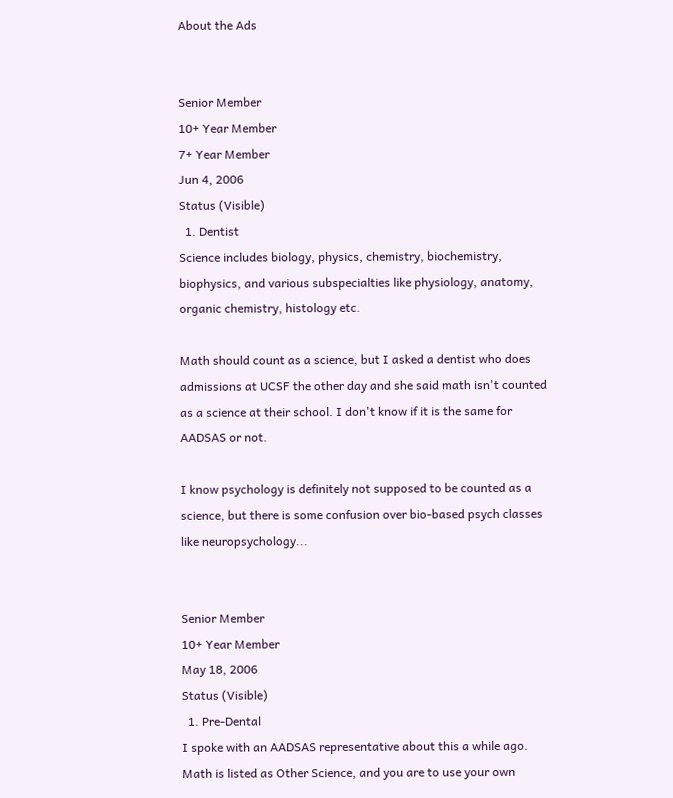About the Ads


Senior Member
10+ Year Member
7+ Year Member
Jun 4, 2006
Status (Visible)
  1. Dentist
Science includes biology, physics, chemistry, biochemistry, biophysics, and various subspecialties like physiology, anatomy, organic chemistry, histology etc.

Math should count as a science, but I asked a dentist who does admissions at UCSF the other day and she said math isn't counted as a science at their school. I don't know if it is the same for AADSAS or not.

I know psychology is definitely not supposed to be counted as a science, but there is some confusion over bio-based psych classes like neuropsychology...


Senior Member
10+ Year Member
May 18, 2006
Status (Visible)
  1. Pre-Dental
I spoke with an AADSAS representative about this a while ago. Math is listed as Other Science, and you are to use your own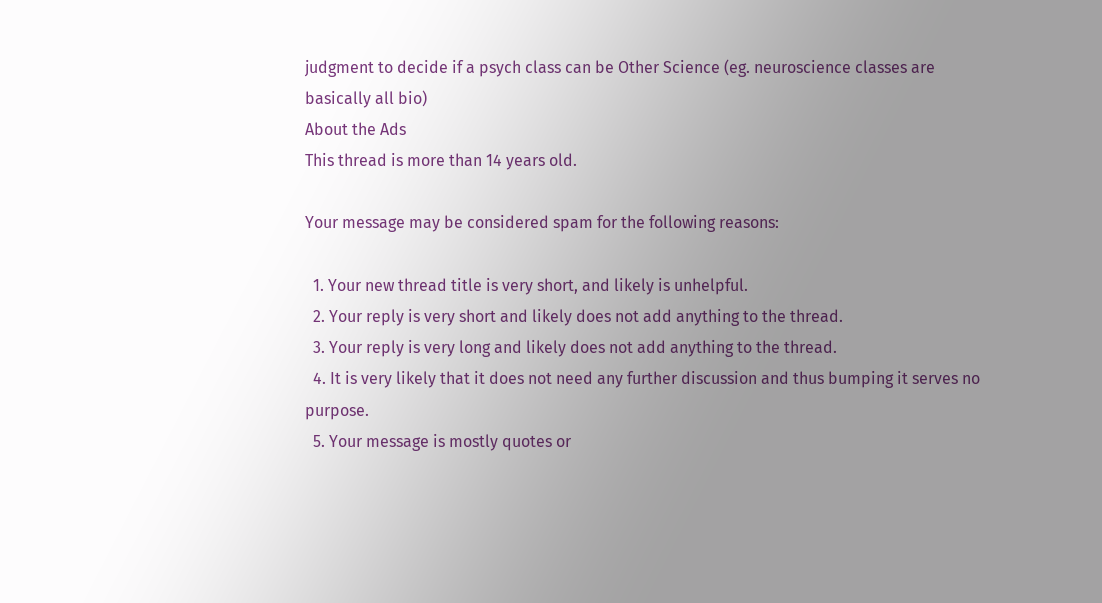judgment to decide if a psych class can be Other Science (eg. neuroscience classes are basically all bio)
About the Ads
This thread is more than 14 years old.

Your message may be considered spam for the following reasons:

  1. Your new thread title is very short, and likely is unhelpful.
  2. Your reply is very short and likely does not add anything to the thread.
  3. Your reply is very long and likely does not add anything to the thread.
  4. It is very likely that it does not need any further discussion and thus bumping it serves no purpose.
  5. Your message is mostly quotes or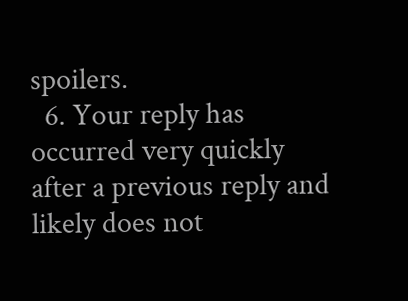spoilers.
  6. Your reply has occurred very quickly after a previous reply and likely does not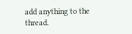add anything to the thread.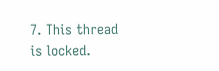7. This thread is locked.